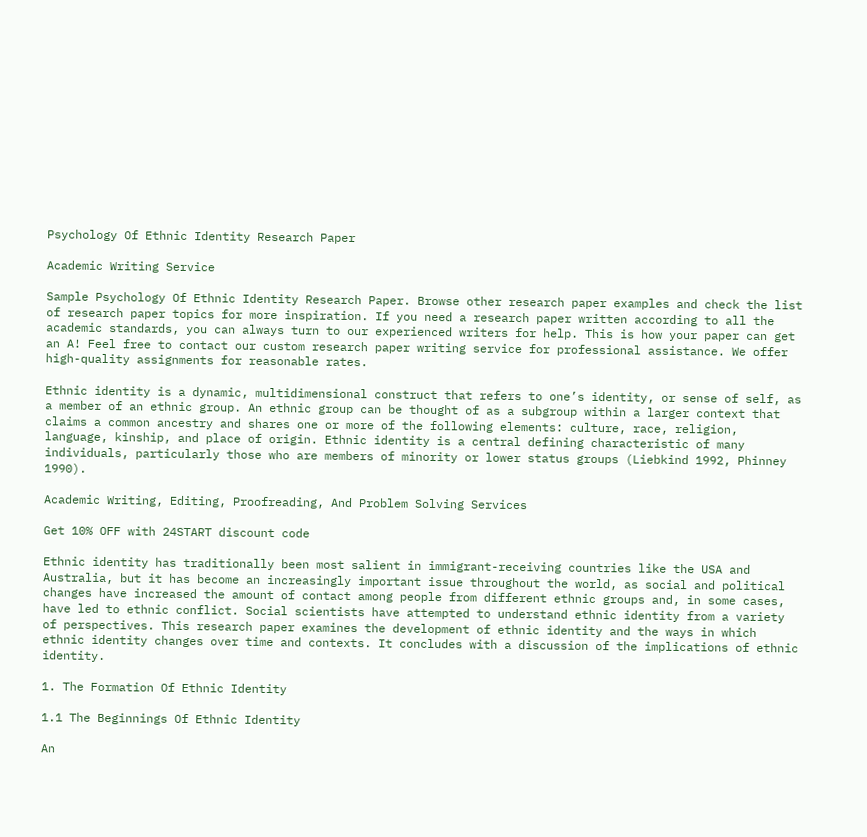Psychology Of Ethnic Identity Research Paper

Academic Writing Service

Sample Psychology Of Ethnic Identity Research Paper. Browse other research paper examples and check the list of research paper topics for more inspiration. If you need a research paper written according to all the academic standards, you can always turn to our experienced writers for help. This is how your paper can get an A! Feel free to contact our custom research paper writing service for professional assistance. We offer high-quality assignments for reasonable rates.

Ethnic identity is a dynamic, multidimensional construct that refers to one’s identity, or sense of self, as a member of an ethnic group. An ethnic group can be thought of as a subgroup within a larger context that claims a common ancestry and shares one or more of the following elements: culture, race, religion, language, kinship, and place of origin. Ethnic identity is a central defining characteristic of many individuals, particularly those who are members of minority or lower status groups (Liebkind 1992, Phinney 1990).

Academic Writing, Editing, Proofreading, And Problem Solving Services

Get 10% OFF with 24START discount code

Ethnic identity has traditionally been most salient in immigrant-receiving countries like the USA and Australia, but it has become an increasingly important issue throughout the world, as social and political changes have increased the amount of contact among people from different ethnic groups and, in some cases, have led to ethnic conflict. Social scientists have attempted to understand ethnic identity from a variety of perspectives. This research paper examines the development of ethnic identity and the ways in which ethnic identity changes over time and contexts. It concludes with a discussion of the implications of ethnic identity.

1. The Formation Of Ethnic Identity

1.1 The Beginnings Of Ethnic Identity

An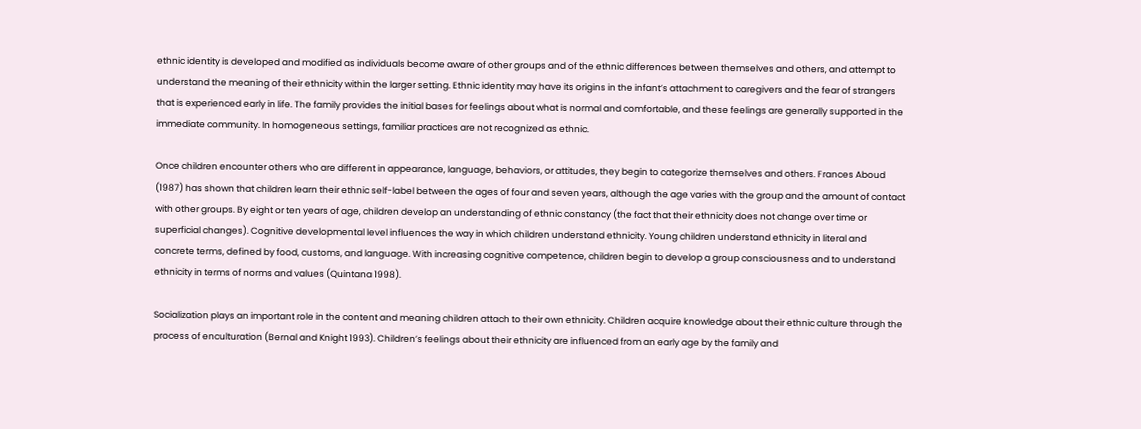ethnic identity is developed and modified as individuals become aware of other groups and of the ethnic differences between themselves and others, and attempt to understand the meaning of their ethnicity within the larger setting. Ethnic identity may have its origins in the infant’s attachment to caregivers and the fear of strangers that is experienced early in life. The family provides the initial bases for feelings about what is normal and comfortable, and these feelings are generally supported in the immediate community. In homogeneous settings, familiar practices are not recognized as ethnic.

Once children encounter others who are different in appearance, language, behaviors, or attitudes, they begin to categorize themselves and others. Frances Aboud (1987) has shown that children learn their ethnic self-label between the ages of four and seven years, although the age varies with the group and the amount of contact with other groups. By eight or ten years of age, children develop an understanding of ethnic constancy (the fact that their ethnicity does not change over time or superficial changes). Cognitive developmental level influences the way in which children understand ethnicity. Young children understand ethnicity in literal and concrete terms, defined by food, customs, and language. With increasing cognitive competence, children begin to develop a group consciousness and to understand ethnicity in terms of norms and values (Quintana 1998).

Socialization plays an important role in the content and meaning children attach to their own ethnicity. Children acquire knowledge about their ethnic culture through the process of enculturation (Bernal and Knight 1993). Children’s feelings about their ethnicity are influenced from an early age by the family and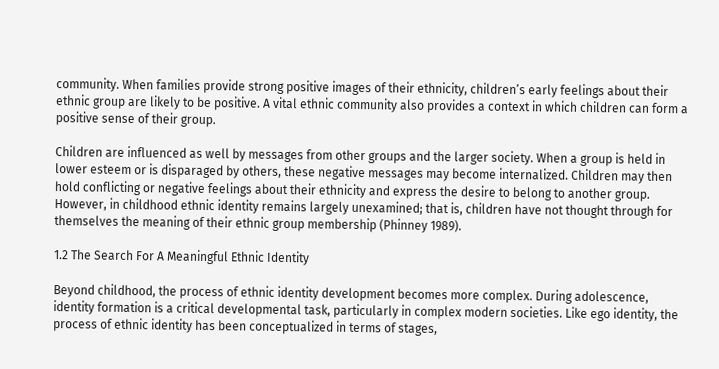community. When families provide strong positive images of their ethnicity, children’s early feelings about their ethnic group are likely to be positive. A vital ethnic community also provides a context in which children can form a positive sense of their group.

Children are influenced as well by messages from other groups and the larger society. When a group is held in lower esteem or is disparaged by others, these negative messages may become internalized. Children may then hold conflicting or negative feelings about their ethnicity and express the desire to belong to another group. However, in childhood ethnic identity remains largely unexamined; that is, children have not thought through for themselves the meaning of their ethnic group membership (Phinney 1989).

1.2 The Search For A Meaningful Ethnic Identity

Beyond childhood, the process of ethnic identity development becomes more complex. During adolescence, identity formation is a critical developmental task, particularly in complex modern societies. Like ego identity, the process of ethnic identity has been conceptualized in terms of stages,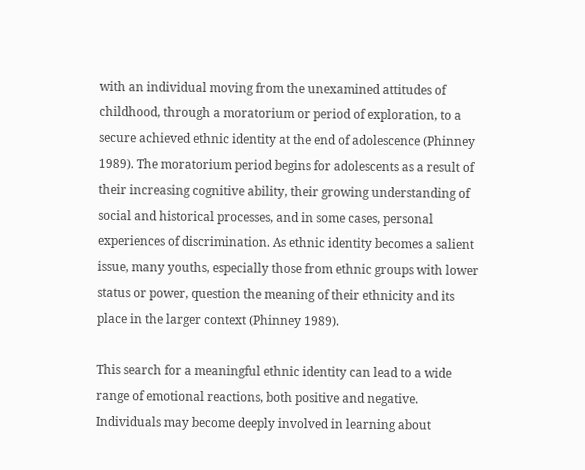with an individual moving from the unexamined attitudes of childhood, through a moratorium or period of exploration, to a secure achieved ethnic identity at the end of adolescence (Phinney 1989). The moratorium period begins for adolescents as a result of their increasing cognitive ability, their growing understanding of social and historical processes, and in some cases, personal experiences of discrimination. As ethnic identity becomes a salient issue, many youths, especially those from ethnic groups with lower status or power, question the meaning of their ethnicity and its place in the larger context (Phinney 1989).

This search for a meaningful ethnic identity can lead to a wide range of emotional reactions, both positive and negative. Individuals may become deeply involved in learning about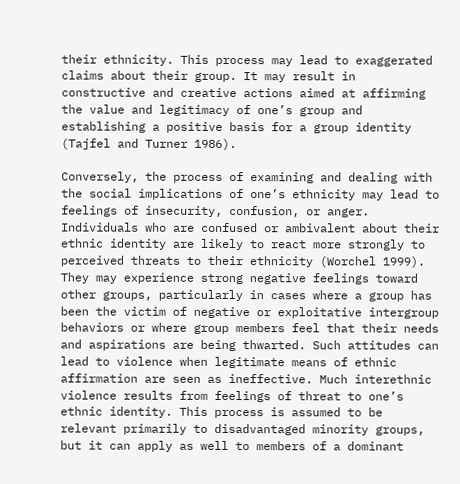their ethnicity. This process may lead to exaggerated claims about their group. It may result in constructive and creative actions aimed at affirming the value and legitimacy of one’s group and establishing a positive basis for a group identity (Tajfel and Turner 1986).

Conversely, the process of examining and dealing with the social implications of one’s ethnicity may lead to feelings of insecurity, confusion, or anger. Individuals who are confused or ambivalent about their ethnic identity are likely to react more strongly to perceived threats to their ethnicity (Worchel 1999). They may experience strong negative feelings toward other groups, particularly in cases where a group has been the victim of negative or exploitative intergroup behaviors or where group members feel that their needs and aspirations are being thwarted. Such attitudes can lead to violence when legitimate means of ethnic affirmation are seen as ineffective. Much interethnic violence results from feelings of threat to one’s ethnic identity. This process is assumed to be relevant primarily to disadvantaged minority groups, but it can apply as well to members of a dominant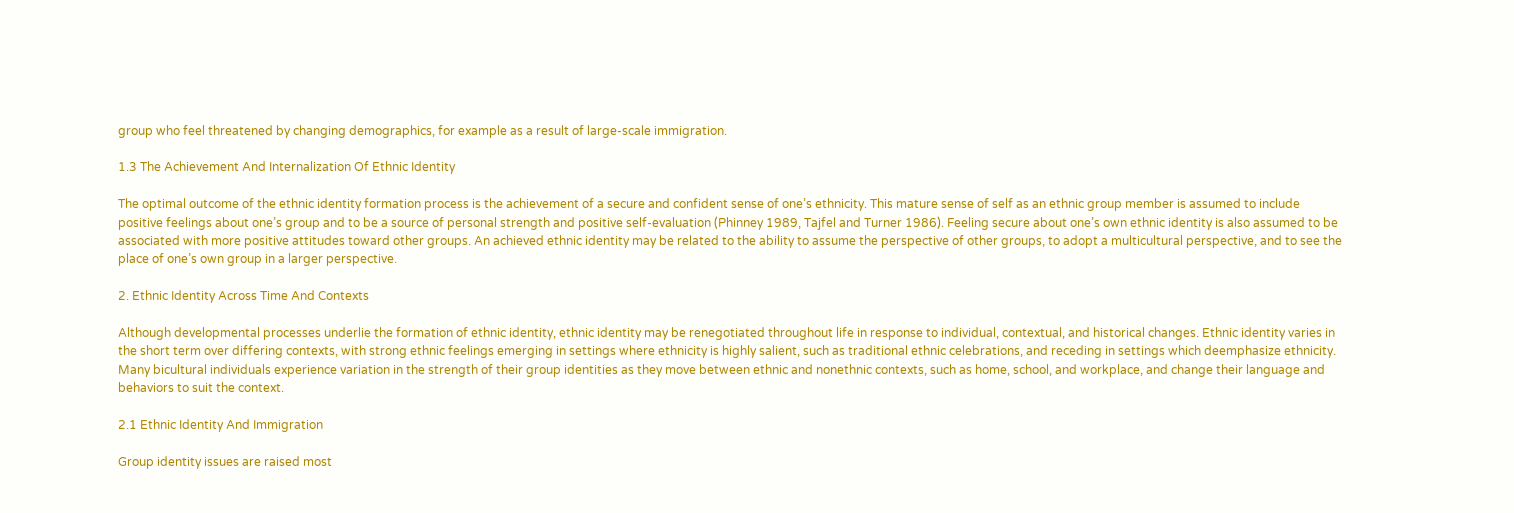group who feel threatened by changing demographics, for example as a result of large-scale immigration.

1.3 The Achievement And Internalization Of Ethnic Identity

The optimal outcome of the ethnic identity formation process is the achievement of a secure and confident sense of one’s ethnicity. This mature sense of self as an ethnic group member is assumed to include positive feelings about one’s group and to be a source of personal strength and positive self-evaluation (Phinney 1989, Tajfel and Turner 1986). Feeling secure about one’s own ethnic identity is also assumed to be associated with more positive attitudes toward other groups. An achieved ethnic identity may be related to the ability to assume the perspective of other groups, to adopt a multicultural perspective, and to see the place of one’s own group in a larger perspective.

2. Ethnic Identity Across Time And Contexts

Although developmental processes underlie the formation of ethnic identity, ethnic identity may be renegotiated throughout life in response to individual, contextual, and historical changes. Ethnic identity varies in the short term over differing contexts, with strong ethnic feelings emerging in settings where ethnicity is highly salient, such as traditional ethnic celebrations, and receding in settings which deemphasize ethnicity. Many bicultural individuals experience variation in the strength of their group identities as they move between ethnic and nonethnic contexts, such as home, school, and workplace, and change their language and behaviors to suit the context.

2.1 Ethnic Identity And Immigration

Group identity issues are raised most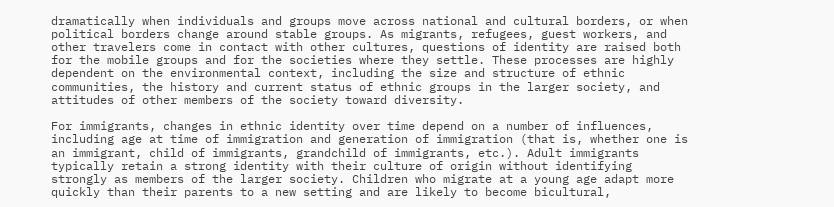dramatically when individuals and groups move across national and cultural borders, or when political borders change around stable groups. As migrants, refugees, guest workers, and other travelers come in contact with other cultures, questions of identity are raised both for the mobile groups and for the societies where they settle. These processes are highly dependent on the environmental context, including the size and structure of ethnic communities, the history and current status of ethnic groups in the larger society, and attitudes of other members of the society toward diversity.

For immigrants, changes in ethnic identity over time depend on a number of influences, including age at time of immigration and generation of immigration (that is, whether one is an immigrant, child of immigrants, grandchild of immigrants, etc.). Adult immigrants typically retain a strong identity with their culture of origin without identifying strongly as members of the larger society. Children who migrate at a young age adapt more quickly than their parents to a new setting and are likely to become bicultural,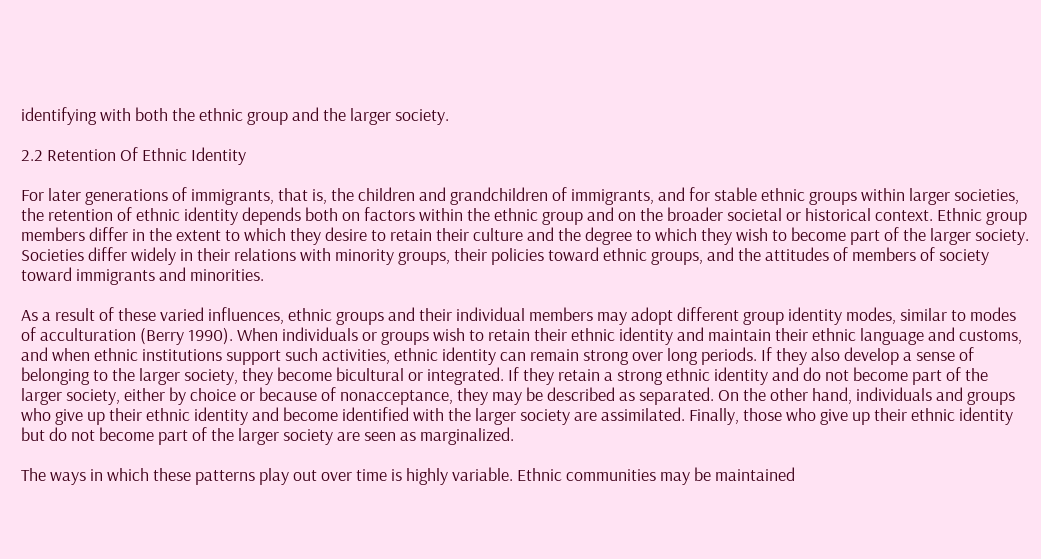identifying with both the ethnic group and the larger society.

2.2 Retention Of Ethnic Identity

For later generations of immigrants, that is, the children and grandchildren of immigrants, and for stable ethnic groups within larger societies, the retention of ethnic identity depends both on factors within the ethnic group and on the broader societal or historical context. Ethnic group members differ in the extent to which they desire to retain their culture and the degree to which they wish to become part of the larger society. Societies differ widely in their relations with minority groups, their policies toward ethnic groups, and the attitudes of members of society toward immigrants and minorities.

As a result of these varied influences, ethnic groups and their individual members may adopt different group identity modes, similar to modes of acculturation (Berry 1990). When individuals or groups wish to retain their ethnic identity and maintain their ethnic language and customs, and when ethnic institutions support such activities, ethnic identity can remain strong over long periods. If they also develop a sense of belonging to the larger society, they become bicultural or integrated. If they retain a strong ethnic identity and do not become part of the larger society, either by choice or because of nonacceptance, they may be described as separated. On the other hand, individuals and groups who give up their ethnic identity and become identified with the larger society are assimilated. Finally, those who give up their ethnic identity but do not become part of the larger society are seen as marginalized.

The ways in which these patterns play out over time is highly variable. Ethnic communities may be maintained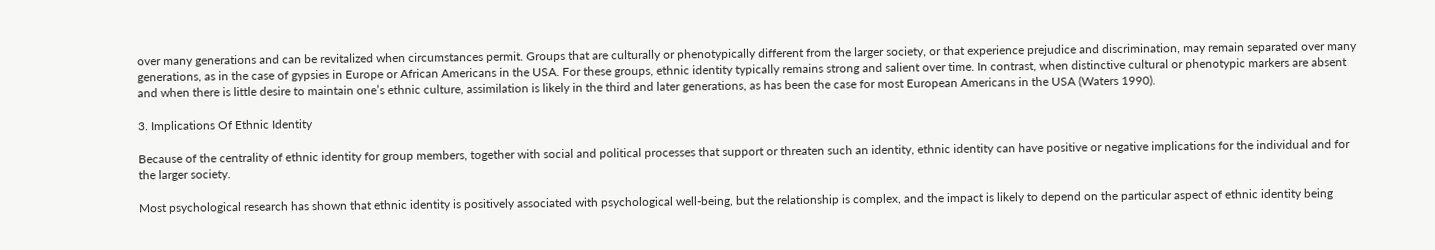over many generations and can be revitalized when circumstances permit. Groups that are culturally or phenotypically different from the larger society, or that experience prejudice and discrimination, may remain separated over many generations, as in the case of gypsies in Europe or African Americans in the USA. For these groups, ethnic identity typically remains strong and salient over time. In contrast, when distinctive cultural or phenotypic markers are absent and when there is little desire to maintain one’s ethnic culture, assimilation is likely in the third and later generations, as has been the case for most European Americans in the USA (Waters 1990).

3. Implications Of Ethnic Identity

Because of the centrality of ethnic identity for group members, together with social and political processes that support or threaten such an identity, ethnic identity can have positive or negative implications for the individual and for the larger society.

Most psychological research has shown that ethnic identity is positively associated with psychological well-being, but the relationship is complex, and the impact is likely to depend on the particular aspect of ethnic identity being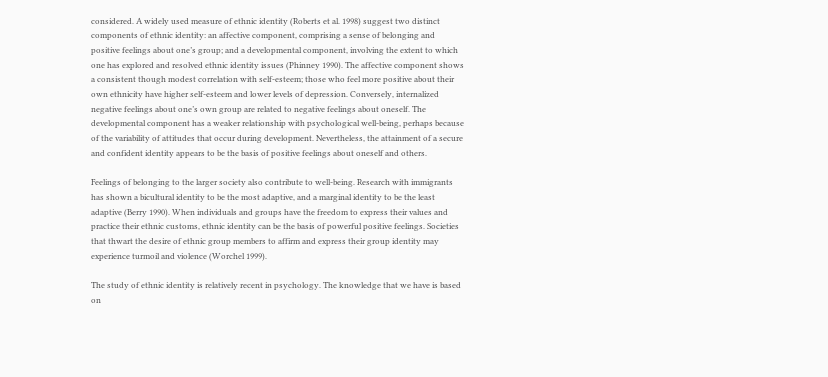considered. A widely used measure of ethnic identity (Roberts et al. 1998) suggest two distinct components of ethnic identity: an affective component, comprising a sense of belonging and positive feelings about one’s group; and a developmental component, involving the extent to which one has explored and resolved ethnic identity issues (Phinney 1990). The affective component shows a consistent though modest correlation with self-esteem; those who feel more positive about their own ethnicity have higher self-esteem and lower levels of depression. Conversely, internalized negative feelings about one’s own group are related to negative feelings about oneself. The developmental component has a weaker relationship with psychological well-being, perhaps because of the variability of attitudes that occur during development. Nevertheless, the attainment of a secure and confident identity appears to be the basis of positive feelings about oneself and others.

Feelings of belonging to the larger society also contribute to well-being. Research with immigrants has shown a bicultural identity to be the most adaptive, and a marginal identity to be the least adaptive (Berry 1990). When individuals and groups have the freedom to express their values and practice their ethnic customs, ethnic identity can be the basis of powerful positive feelings. Societies that thwart the desire of ethnic group members to affirm and express their group identity may experience turmoil and violence (Worchel 1999).

The study of ethnic identity is relatively recent in psychology. The knowledge that we have is based on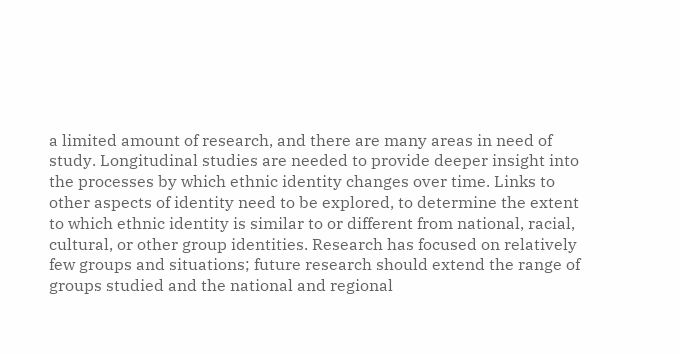a limited amount of research, and there are many areas in need of study. Longitudinal studies are needed to provide deeper insight into the processes by which ethnic identity changes over time. Links to other aspects of identity need to be explored, to determine the extent to which ethnic identity is similar to or different from national, racial, cultural, or other group identities. Research has focused on relatively few groups and situations; future research should extend the range of groups studied and the national and regional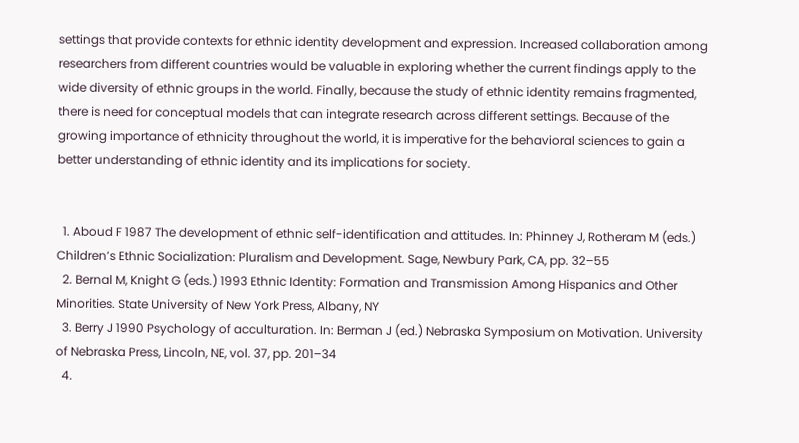settings that provide contexts for ethnic identity development and expression. Increased collaboration among researchers from different countries would be valuable in exploring whether the current findings apply to the wide diversity of ethnic groups in the world. Finally, because the study of ethnic identity remains fragmented, there is need for conceptual models that can integrate research across different settings. Because of the growing importance of ethnicity throughout the world, it is imperative for the behavioral sciences to gain a better understanding of ethnic identity and its implications for society.


  1. Aboud F 1987 The development of ethnic self-identification and attitudes. In: Phinney J, Rotheram M (eds.) Children’s Ethnic Socialization: Pluralism and Development. Sage, Newbury Park, CA, pp. 32–55
  2. Bernal M, Knight G (eds.) 1993 Ethnic Identity: Formation and Transmission Among Hispanics and Other Minorities. State University of New York Press, Albany, NY
  3. Berry J 1990 Psychology of acculturation. In: Berman J (ed.) Nebraska Symposium on Motivation. University of Nebraska Press, Lincoln, NE, vol. 37, pp. 201–34
  4.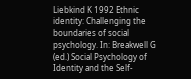Liebkind K 1992 Ethnic identity: Challenging the boundaries of social psychology. In: Breakwell G (ed.) Social Psychology of Identity and the Self-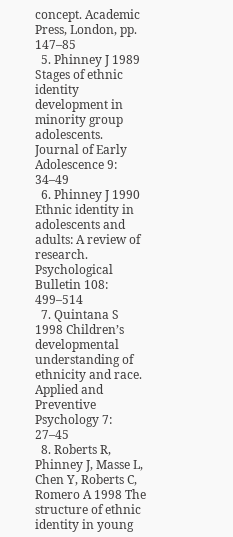concept. Academic Press, London, pp. 147–85
  5. Phinney J 1989 Stages of ethnic identity development in minority group adolescents. Journal of Early Adolescence 9: 34–49
  6. Phinney J 1990 Ethnic identity in adolescents and adults: A review of research. Psychological Bulletin 108: 499–514
  7. Quintana S 1998 Children’s developmental understanding of ethnicity and race. Applied and Preventive Psychology 7: 27–45
  8. Roberts R, Phinney J, Masse L, Chen Y, Roberts C, Romero A 1998 The structure of ethnic identity in young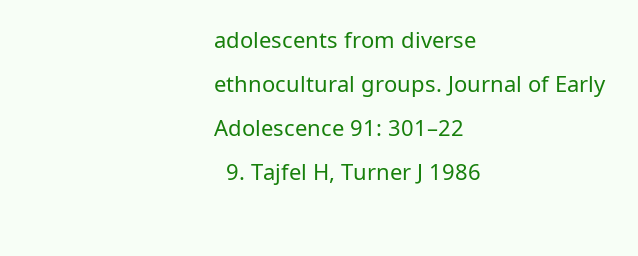adolescents from diverse ethnocultural groups. Journal of Early Adolescence 91: 301–22
  9. Tajfel H, Turner J 1986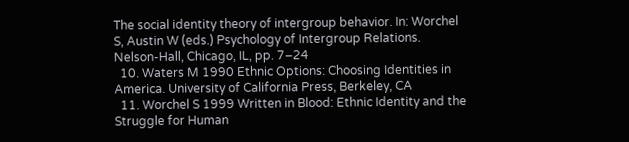The social identity theory of intergroup behavior. In: Worchel S, Austin W (eds.) Psychology of Intergroup Relations. Nelson-Hall, Chicago, IL, pp. 7–24
  10. Waters M 1990 Ethnic Options: Choosing Identities in America. University of California Press, Berkeley, CA
  11. Worchel S 1999 Written in Blood: Ethnic Identity and the Struggle for Human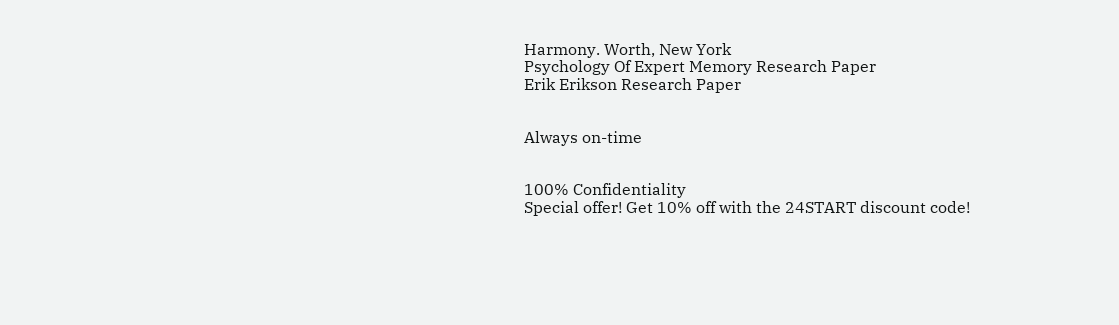Harmony. Worth, New York
Psychology Of Expert Memory Research Paper
Erik Erikson Research Paper


Always on-time


100% Confidentiality
Special offer! Get 10% off with the 24START discount code!